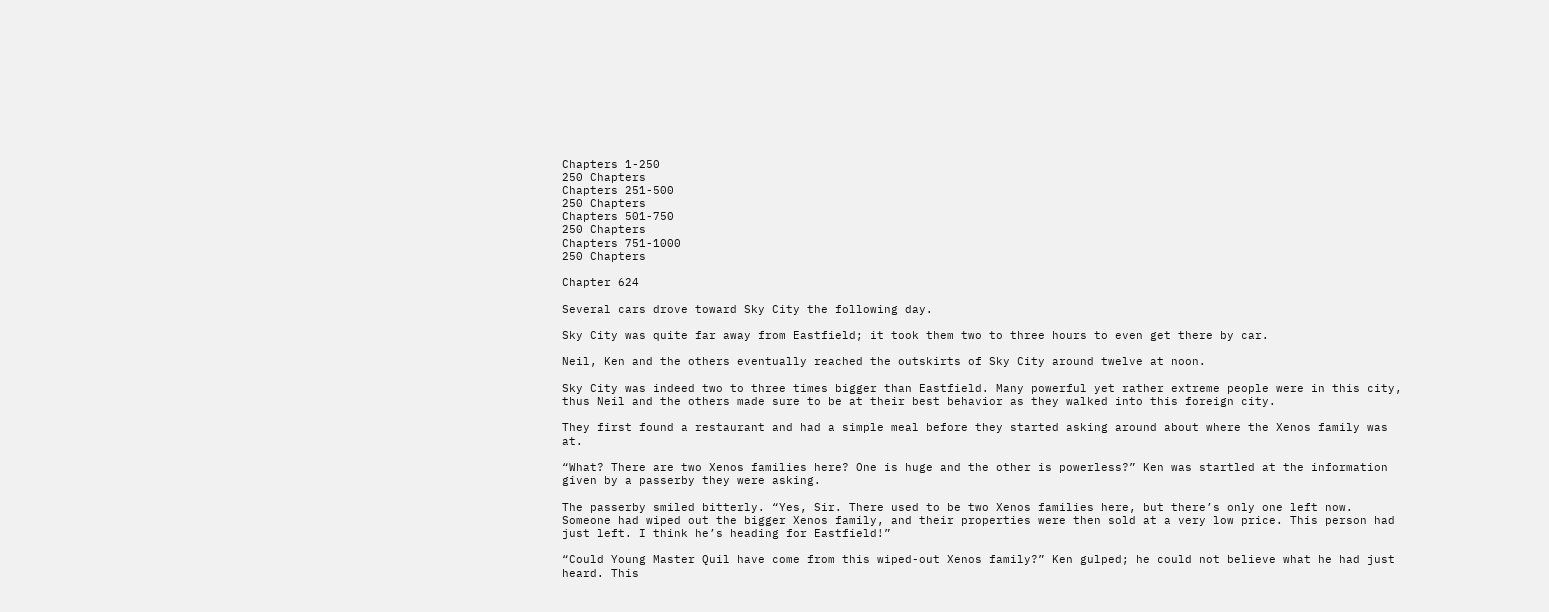Chapters 1-250
250 Chapters
Chapters 251-500
250 Chapters
Chapters 501-750
250 Chapters
Chapters 751-1000
250 Chapters

Chapter 624

Several cars drove toward Sky City the following day.

Sky City was quite far away from Eastfield; it took them two to three hours to even get there by car.

Neil, Ken and the others eventually reached the outskirts of Sky City around twelve at noon.

Sky City was indeed two to three times bigger than Eastfield. Many powerful yet rather extreme people were in this city, thus Neil and the others made sure to be at their best behavior as they walked into this foreign city.

They first found a restaurant and had a simple meal before they started asking around about where the Xenos family was at.

“What? There are two Xenos families here? One is huge and the other is powerless?” Ken was startled at the information given by a passerby they were asking.

The passerby smiled bitterly. “Yes, Sir. There used to be two Xenos families here, but there’s only one left now. Someone had wiped out the bigger Xenos family, and their properties were then sold at a very low price. This person had just left. I think he’s heading for Eastfield!”

“Could Young Master Quil have come from this wiped-out Xenos family?” Ken gulped; he could not believe what he had just heard. This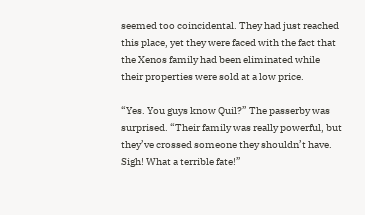seemed too coincidental. They had just reached this place, yet they were faced with the fact that the Xenos family had been eliminated while their properties were sold at a low price.

“Yes. You guys know Quil?” The passerby was surprised. “Their family was really powerful, but they’ve crossed someone they shouldn’t have. Sigh! What a terrible fate!”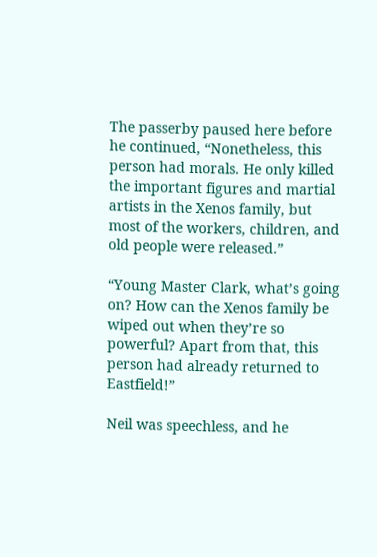The passerby paused here before he continued, “Nonetheless, this person had morals. He only killed the important figures and martial artists in the Xenos family, but most of the workers, children, and old people were released.”

“Young Master Clark, what’s going on? How can the Xenos family be wiped out when they’re so powerful? Apart from that, this person had already returned to Eastfield!”

Neil was speechless, and he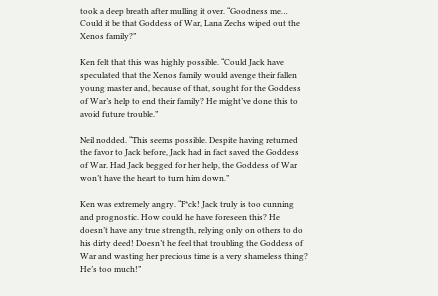took a deep breath after mulling it over. “Goodness me… Could it be that Goddess of War, Lana Zechs wiped out the Xenos family?”

Ken felt that this was highly possible. “Could Jack have speculated that the Xenos family would avenge their fallen young master and, because of that, sought for the Goddess of War’s help to end their family? He might’ve done this to avoid future trouble.”

Neil nodded. “This seems possible. Despite having returned the favor to Jack before, Jack had in fact saved the Goddess of War. Had Jack begged for her help, the Goddess of War won’t have the heart to turn him down.”

Ken was extremely angry. “F*ck! Jack truly is too cunning and prognostic. How could he have foreseen this? He doesn’t have any true strength, relying only on others to do his dirty deed! Doesn’t he feel that troubling the Goddess of War and wasting her precious time is a very shameless thing? He’s too much!”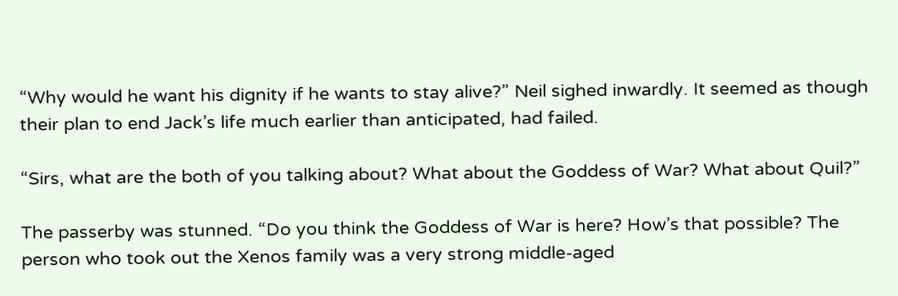“Why would he want his dignity if he wants to stay alive?” Neil sighed inwardly. It seemed as though their plan to end Jack’s life much earlier than anticipated, had failed.

“Sirs, what are the both of you talking about? What about the Goddess of War? What about Quil?”

The passerby was stunned. “Do you think the Goddess of War is here? How’s that possible? The person who took out the Xenos family was a very strong middle-aged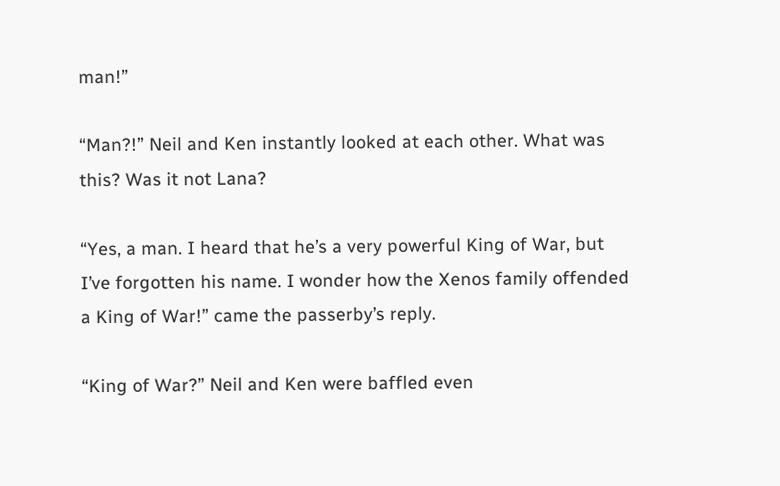man!”

“Man?!” Neil and Ken instantly looked at each other. What was this? Was it not Lana?

“Yes, a man. I heard that he’s a very powerful King of War, but I’ve forgotten his name. I wonder how the Xenos family offended a King of War!” came the passerby’s reply.

“King of War?” Neil and Ken were baffled even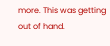more. This was getting out of hand.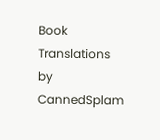Book Translations by CannedSplam